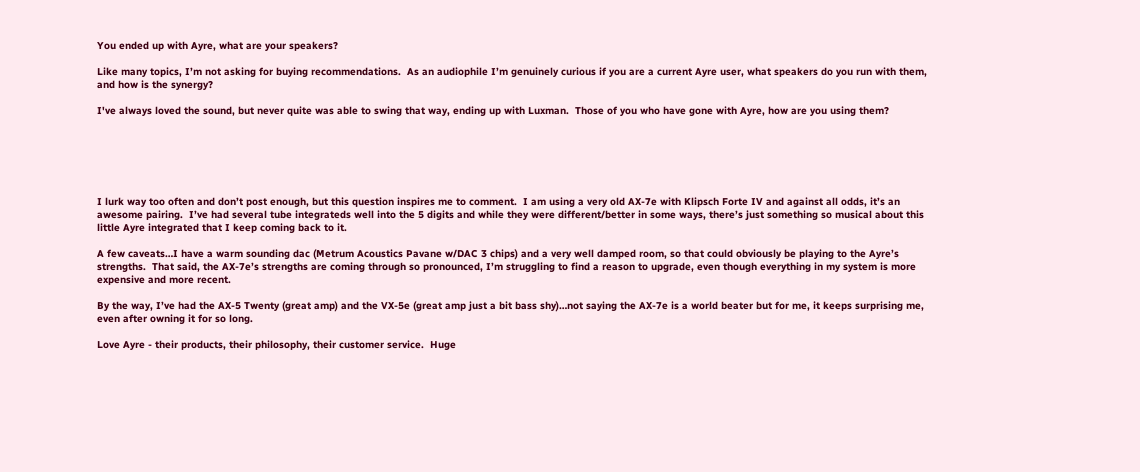You ended up with Ayre, what are your speakers?

Like many topics, I’m not asking for buying recommendations.  As an audiophile I’m genuinely curious if you are a current Ayre user, what speakers do you run with them, and how is the synergy?

I've always loved the sound, but never quite was able to swing that way, ending up with Luxman.  Those of you who have gone with Ayre, how are you using them?






I lurk way too often and don’t post enough, but this question inspires me to comment.  I am using a very old AX-7e with Klipsch Forte IV and against all odds, it’s an awesome pairing.  I’ve had several tube integrateds well into the 5 digits and while they were different/better in some ways, there’s just something so musical about this little Ayre integrated that I keep coming back to it.

A few caveats…I have a warm sounding dac (Metrum Acoustics Pavane w/DAC 3 chips) and a very well damped room, so that could obviously be playing to the Ayre’s strengths.  That said, the AX-7e’s strengths are coming through so pronounced, I’m struggling to find a reason to upgrade, even though everything in my system is more expensive and more recent.

By the way, I’ve had the AX-5 Twenty (great amp) and the VX-5e (great amp just a bit bass shy)…not saying the AX-7e is a world beater but for me, it keeps surprising me, even after owning it for so long.

Love Ayre - their products, their philosophy, their customer service.  Huge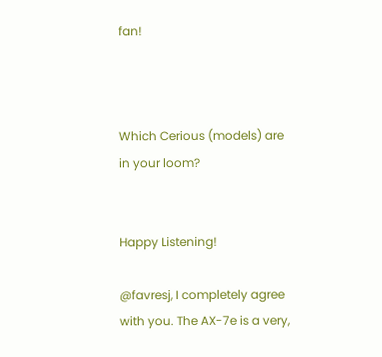fan!



Which Cerious (models) are in your loom?


Happy Listening!

@favresj, I completely agree with you. The AX-7e is a very,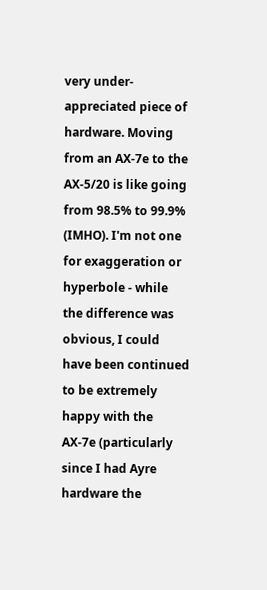very under-appreciated piece of hardware. Moving from an AX-7e to the AX-5/20 is like going from 98.5% to 99.9% (IMHO). I'm not one for exaggeration or hyperbole - while the difference was obvious, I could have been continued to be extremely happy with the AX-7e (particularly since I had Ayre hardware the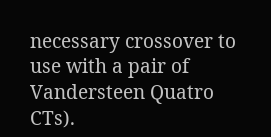necessary crossover to use with a pair of Vandersteen Quatro CTs).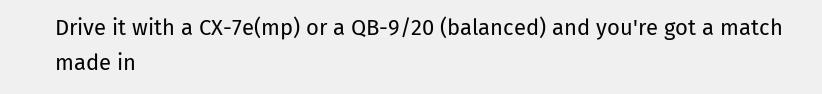Drive it with a CX-7e(mp) or a QB-9/20 (balanced) and you're got a match made in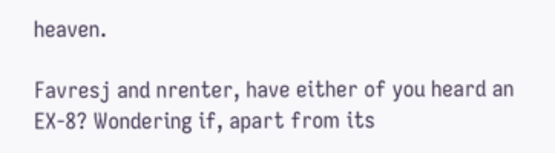heaven.

Favresj and nrenter, have either of you heard an EX-8? Wondering if, apart from its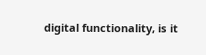digital functionality, is it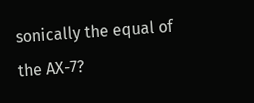sonically the equal of the AX-7?